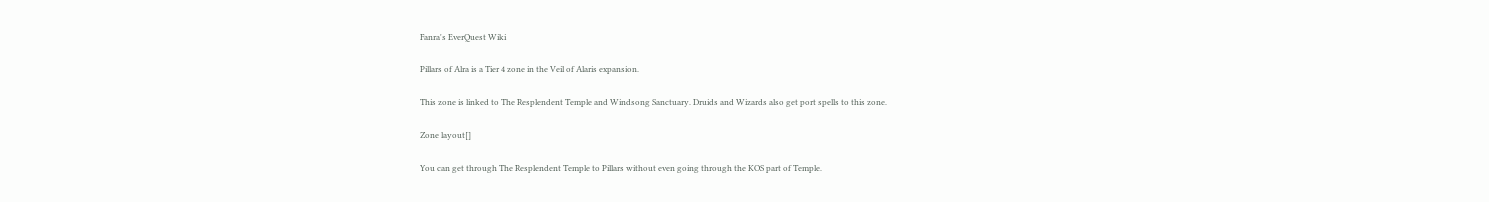Fanra's EverQuest Wiki

Pillars of Alra is a Tier 4 zone in the Veil of Alaris expansion.

This zone is linked to The Resplendent Temple and Windsong Sanctuary. Druids and Wizards also get port spells to this zone.

Zone layout[]

You can get through The Resplendent Temple to Pillars without even going through the KOS part of Temple.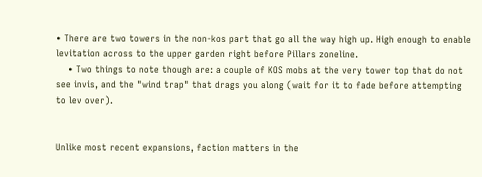• There are two towers in the non-kos part that go all the way high up. High enough to enable levitation across to the upper garden right before Pillars zoneline.
    • Two things to note though are: a couple of KOS mobs at the very tower top that do not see invis, and the "wind trap" that drags you along (wait for it to fade before attempting to lev over).


Unlike most recent expansions, faction matters in the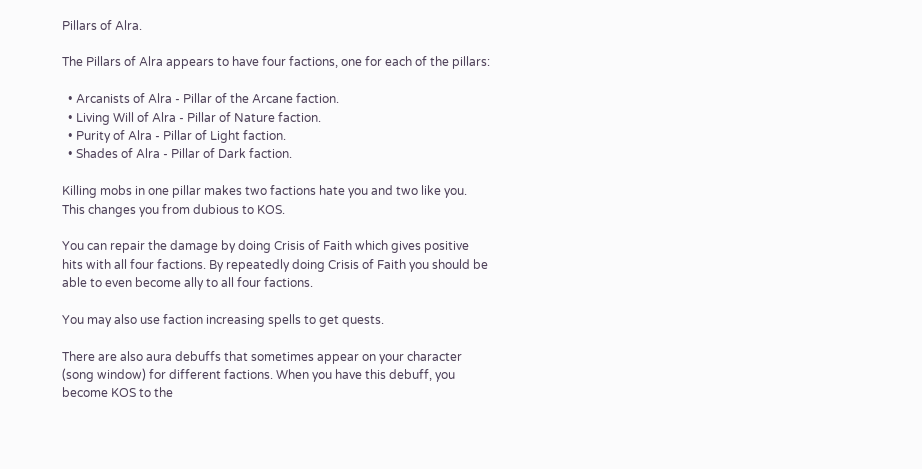Pillars of Alra.

The Pillars of Alra appears to have four factions, one for each of the pillars:

  • Arcanists of Alra - Pillar of the Arcane faction.
  • Living Will of Alra - Pillar of Nature faction.
  • Purity of Alra - Pillar of Light faction.
  • Shades of Alra - Pillar of Dark faction.

Killing mobs in one pillar makes two factions hate you and two like you. This changes you from dubious to KOS.

You can repair the damage by doing Crisis of Faith which gives positive hits with all four factions. By repeatedly doing Crisis of Faith you should be able to even become ally to all four factions.

You may also use faction increasing spells to get quests.

There are also aura debuffs that sometimes appear on your character (song window) for different factions. When you have this debuff, you become KOS to the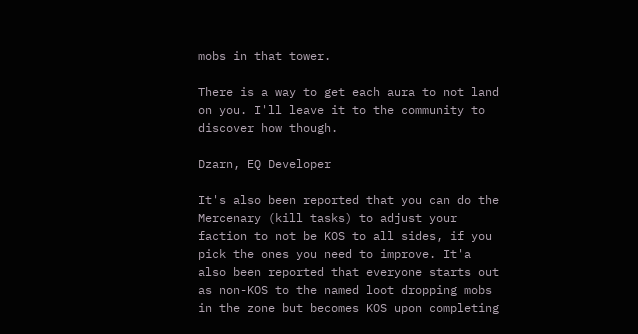mobs in that tower.

There is a way to get each aura to not land on you. I'll leave it to the community to discover how though.

Dzarn, EQ Developer

It's also been reported that you can do the Mercenary (kill tasks) to adjust your faction to not be KOS to all sides, if you pick the ones you need to improve. It'a also been reported that everyone starts out as non-KOS to the named loot dropping mobs in the zone but becomes KOS upon completing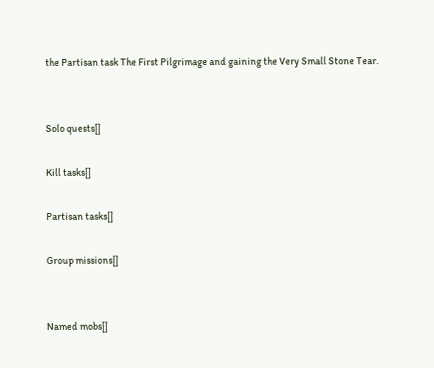the Partisan task The First Pilgrimage and gaining the Very Small Stone Tear.


Solo quests[]

Kill tasks[]

Partisan tasks[]

Group missions[]


Named mobs[]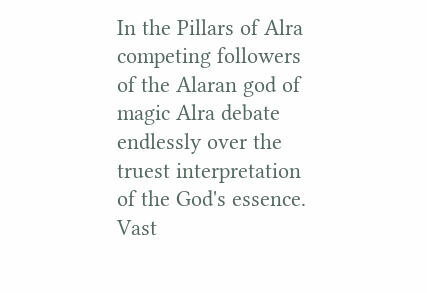In the Pillars of Alra competing followers of the Alaran god of magic Alra debate endlessly over the truest interpretation of the God's essence. Vast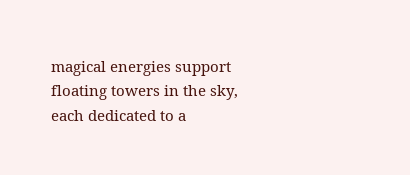magical energies support floating towers in the sky, each dedicated to a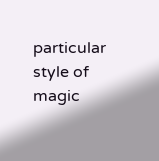particular style of magic